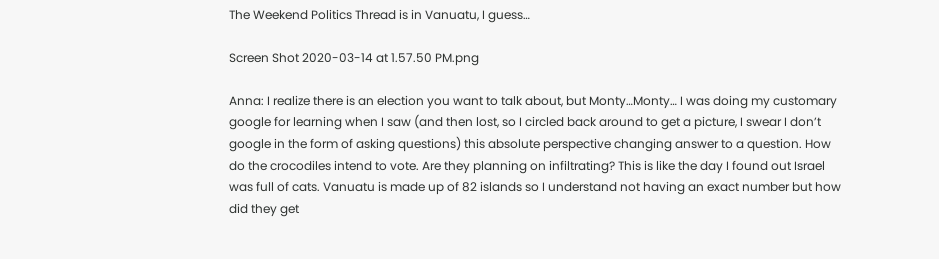The Weekend Politics Thread is in Vanuatu, I guess…

Screen Shot 2020-03-14 at 1.57.50 PM.png

Anna: I realize there is an election you want to talk about, but Monty…Monty… I was doing my customary google for learning when I saw (and then lost, so I circled back around to get a picture, I swear I don’t google in the form of asking questions) this absolute perspective changing answer to a question. How do the crocodiles intend to vote. Are they planning on infiltrating? This is like the day I found out Israel was full of cats. Vanuatu is made up of 82 islands so I understand not having an exact number but how did they get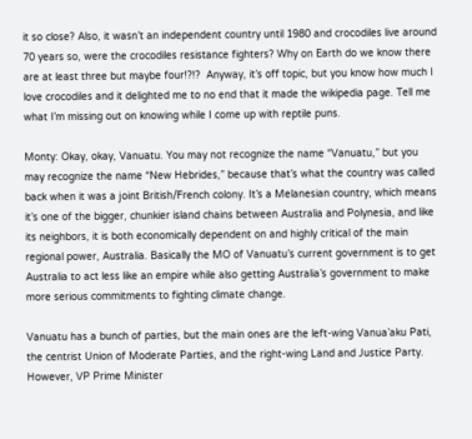it so close? Also, it wasn’t an independent country until 1980 and crocodiles live around 70 years so, were the crocodiles resistance fighters? Why on Earth do we know there are at least three but maybe four!?!?  Anyway, it’s off topic, but you know how much I love crocodiles and it delighted me to no end that it made the wikipedia page. Tell me what I’m missing out on knowing while I come up with reptile puns.

Monty: Okay, okay, Vanuatu. You may not recognize the name “Vanuatu,” but you may recognize the name “New Hebrides,” because that’s what the country was called back when it was a joint British/French colony. It’s a Melanesian country, which means it’s one of the bigger, chunkier island chains between Australia and Polynesia, and like its neighbors, it is both economically dependent on and highly critical of the main regional power, Australia. Basically the MO of Vanuatu’s current government is to get Australia to act less like an empire while also getting Australia’s government to make more serious commitments to fighting climate change.

Vanuatu has a bunch of parties, but the main ones are the left-wing Vanua’aku Pati, the centrist Union of Moderate Parties, and the right-wing Land and Justice Party. However, VP Prime Minister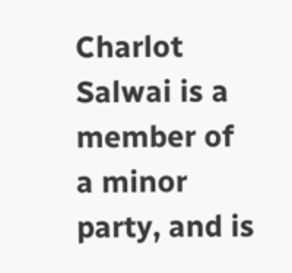Charlot Salwai is a member of a minor party, and is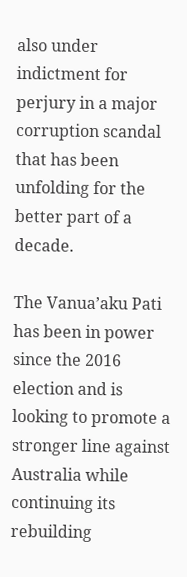also under indictment for perjury in a major corruption scandal that has been unfolding for the better part of a decade.

The Vanua’aku Pati has been in power since the 2016 election and is looking to promote a stronger line against Australia while continuing its rebuilding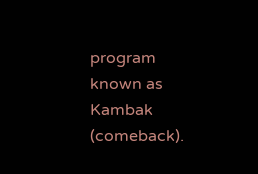program known as Kambak (comeback).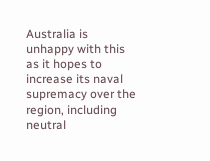Australia is unhappy with this as it hopes to increase its naval supremacy over the region, including neutral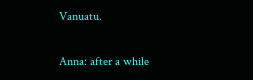Vanuatu.

Anna: after a while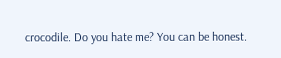crocodile. Do you hate me? You can be honest.